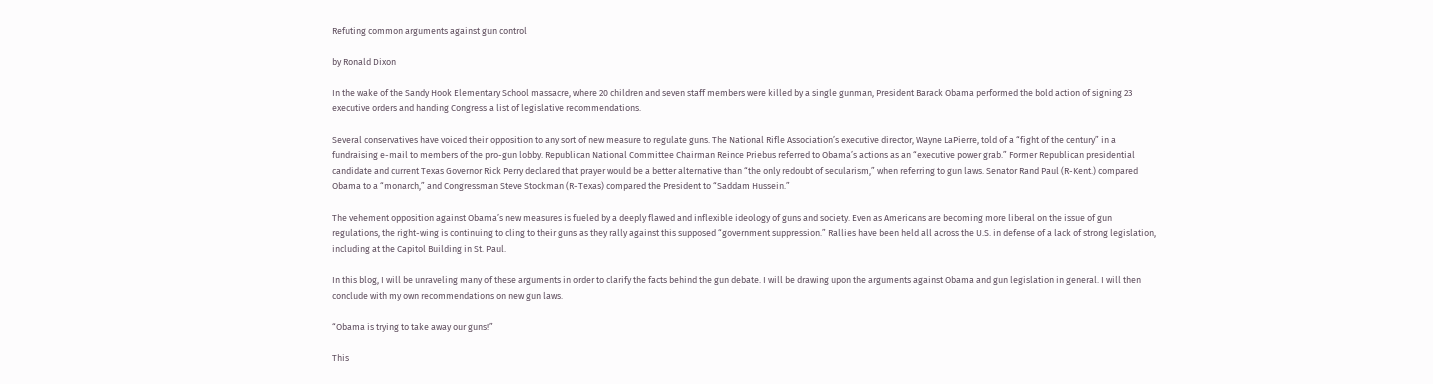Refuting common arguments against gun control

by Ronald Dixon

In the wake of the Sandy Hook Elementary School massacre, where 20 children and seven staff members were killed by a single gunman, President Barack Obama performed the bold action of signing 23 executive orders and handing Congress a list of legislative recommendations.

Several conservatives have voiced their opposition to any sort of new measure to regulate guns. The National Rifle Association’s executive director, Wayne LaPierre, told of a “fight of the century” in a fundraising e-mail to members of the pro-gun lobby. Republican National Committee Chairman Reince Priebus referred to Obama’s actions as an “executive power grab.” Former Republican presidential candidate and current Texas Governor Rick Perry declared that prayer would be a better alternative than “the only redoubt of secularism,” when referring to gun laws. Senator Rand Paul (R-Kent.) compared Obama to a “monarch,” and Congressman Steve Stockman (R-Texas) compared the President to “Saddam Hussein.”

The vehement opposition against Obama’s new measures is fueled by a deeply flawed and inflexible ideology of guns and society. Even as Americans are becoming more liberal on the issue of gun regulations, the right-wing is continuing to cling to their guns as they rally against this supposed “government suppression.” Rallies have been held all across the U.S. in defense of a lack of strong legislation, including at the Capitol Building in St. Paul.

In this blog, I will be unraveling many of these arguments in order to clarify the facts behind the gun debate. I will be drawing upon the arguments against Obama and gun legislation in general. I will then conclude with my own recommendations on new gun laws.

“Obama is trying to take away our guns!”

This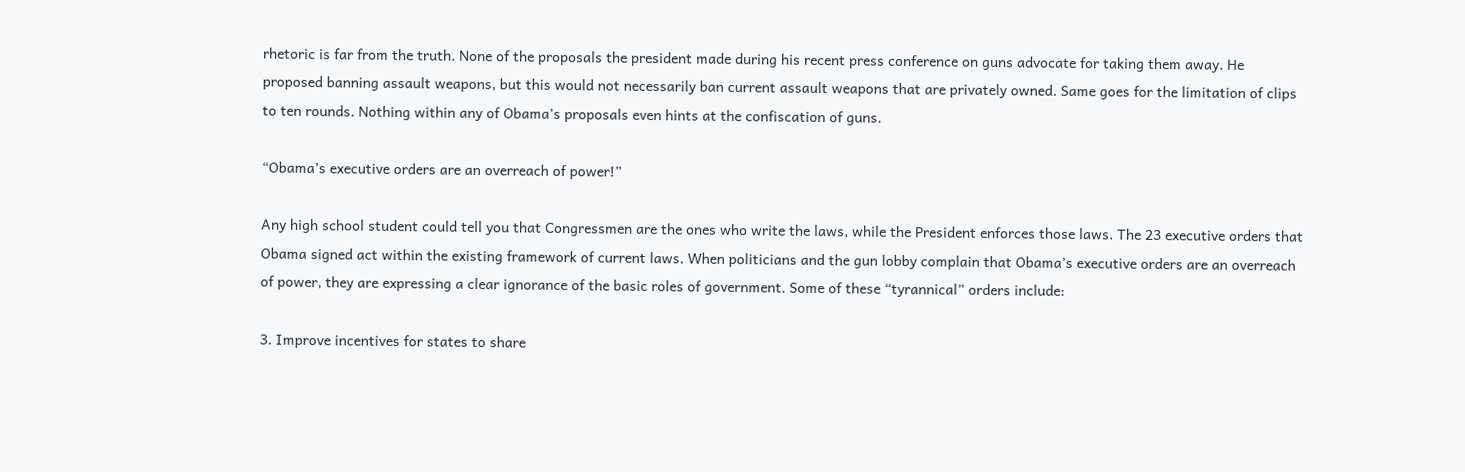rhetoric is far from the truth. None of the proposals the president made during his recent press conference on guns advocate for taking them away. He proposed banning assault weapons, but this would not necessarily ban current assault weapons that are privately owned. Same goes for the limitation of clips to ten rounds. Nothing within any of Obama’s proposals even hints at the confiscation of guns.

“Obama’s executive orders are an overreach of power!”

Any high school student could tell you that Congressmen are the ones who write the laws, while the President enforces those laws. The 23 executive orders that Obama signed act within the existing framework of current laws. When politicians and the gun lobby complain that Obama’s executive orders are an overreach of power, they are expressing a clear ignorance of the basic roles of government. Some of these “tyrannical” orders include:

3. Improve incentives for states to share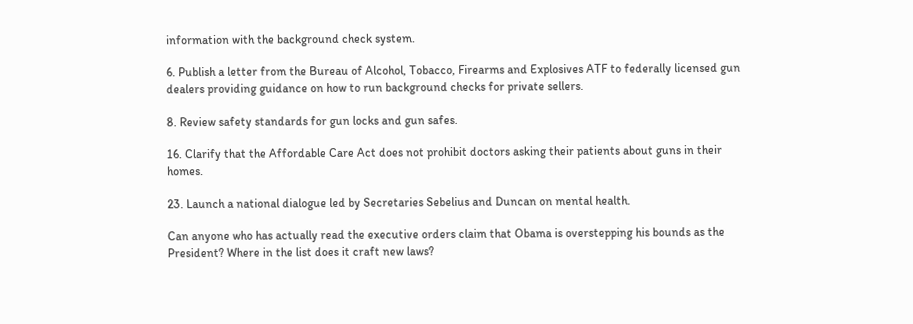information with the background check system.

6. Publish a letter from the Bureau of Alcohol, Tobacco, Firearms and Explosives ATF to federally licensed gun dealers providing guidance on how to run background checks for private sellers.

8. Review safety standards for gun locks and gun safes.

16. Clarify that the Affordable Care Act does not prohibit doctors asking their patients about guns in their homes.

23. Launch a national dialogue led by Secretaries Sebelius and Duncan on mental health.

Can anyone who has actually read the executive orders claim that Obama is overstepping his bounds as the President? Where in the list does it craft new laws?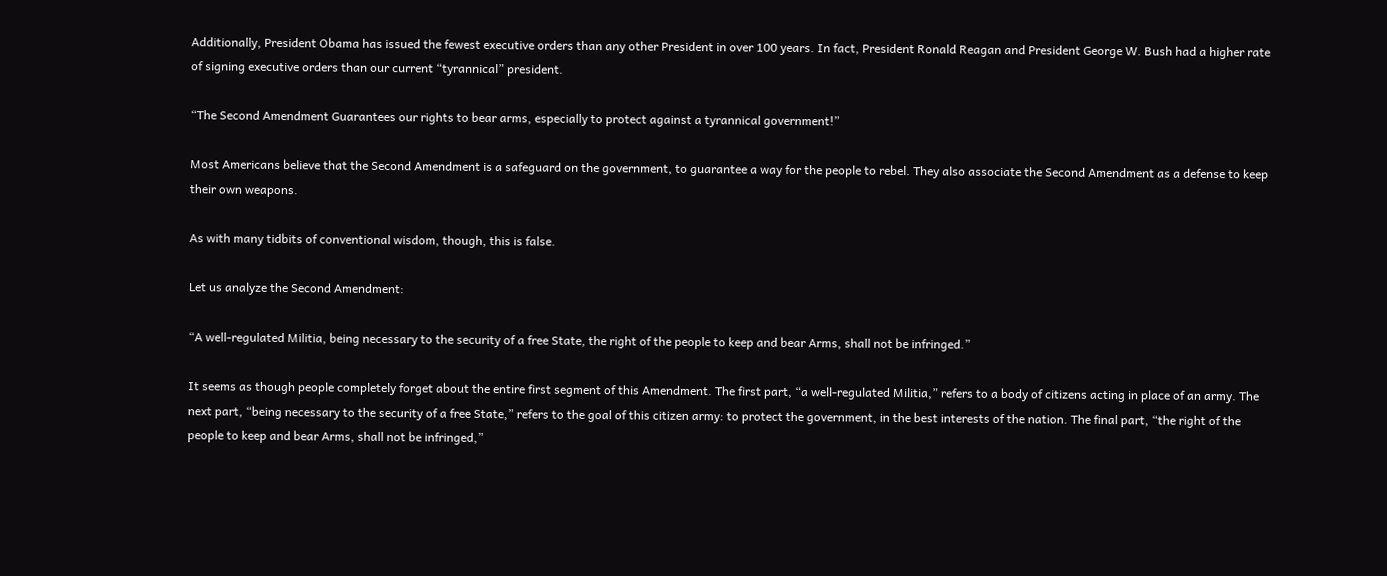Additionally, President Obama has issued the fewest executive orders than any other President in over 100 years. In fact, President Ronald Reagan and President George W. Bush had a higher rate of signing executive orders than our current “tyrannical” president.

“The Second Amendment Guarantees our rights to bear arms, especially to protect against a tyrannical government!”

Most Americans believe that the Second Amendment is a safeguard on the government, to guarantee a way for the people to rebel. They also associate the Second Amendment as a defense to keep their own weapons.

As with many tidbits of conventional wisdom, though, this is false.

Let us analyze the Second Amendment:

“A well-regulated Militia, being necessary to the security of a free State, the right of the people to keep and bear Arms, shall not be infringed.”

It seems as though people completely forget about the entire first segment of this Amendment. The first part, “a well-regulated Militia,” refers to a body of citizens acting in place of an army. The next part, “being necessary to the security of a free State,” refers to the goal of this citizen army: to protect the government, in the best interests of the nation. The final part, “the right of the people to keep and bear Arms, shall not be infringed,”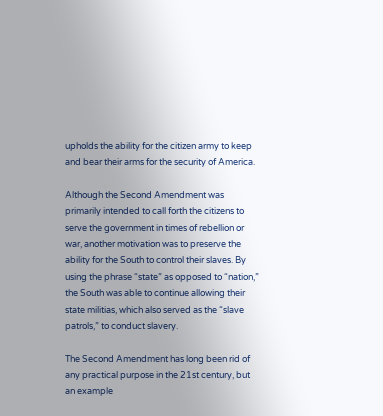upholds the ability for the citizen army to keep and bear their arms for the security of America.

Although the Second Amendment was primarily intended to call forth the citizens to serve the government in times of rebellion or war, another motivation was to preserve the ability for the South to control their slaves. By using the phrase “state” as opposed to “nation,” the South was able to continue allowing their state militias, which also served as the “slave patrols,” to conduct slavery.

The Second Amendment has long been rid of any practical purpose in the 21st century, but an example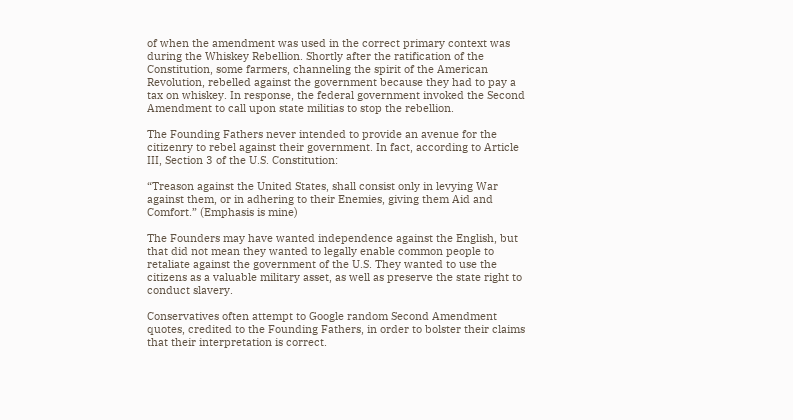of when the amendment was used in the correct primary context was during the Whiskey Rebellion. Shortly after the ratification of the Constitution, some farmers, channeling the spirit of the American Revolution, rebelled against the government because they had to pay a tax on whiskey. In response, the federal government invoked the Second Amendment to call upon state militias to stop the rebellion.

The Founding Fathers never intended to provide an avenue for the citizenry to rebel against their government. In fact, according to Article III, Section 3 of the U.S. Constitution:

“Treason against the United States, shall consist only in levying War against them, or in adhering to their Enemies, giving them Aid and Comfort.” (Emphasis is mine)

The Founders may have wanted independence against the English, but that did not mean they wanted to legally enable common people to retaliate against the government of the U.S. They wanted to use the citizens as a valuable military asset, as well as preserve the state right to conduct slavery.

Conservatives often attempt to Google random Second Amendment quotes, credited to the Founding Fathers, in order to bolster their claims that their interpretation is correct.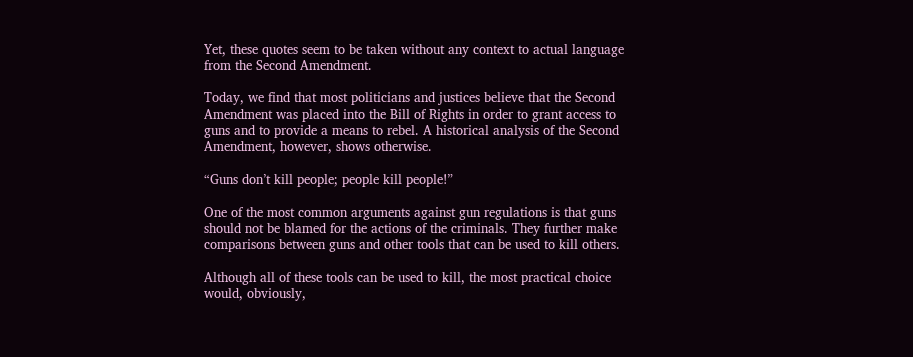Yet, these quotes seem to be taken without any context to actual language from the Second Amendment.

Today, we find that most politicians and justices believe that the Second Amendment was placed into the Bill of Rights in order to grant access to guns and to provide a means to rebel. A historical analysis of the Second Amendment, however, shows otherwise.

“Guns don’t kill people; people kill people!”

One of the most common arguments against gun regulations is that guns should not be blamed for the actions of the criminals. They further make comparisons between guns and other tools that can be used to kill others.

Although all of these tools can be used to kill, the most practical choice would, obviously,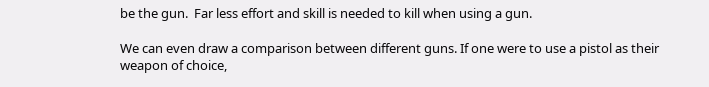be the gun.  Far less effort and skill is needed to kill when using a gun.

We can even draw a comparison between different guns. If one were to use a pistol as their weapon of choice,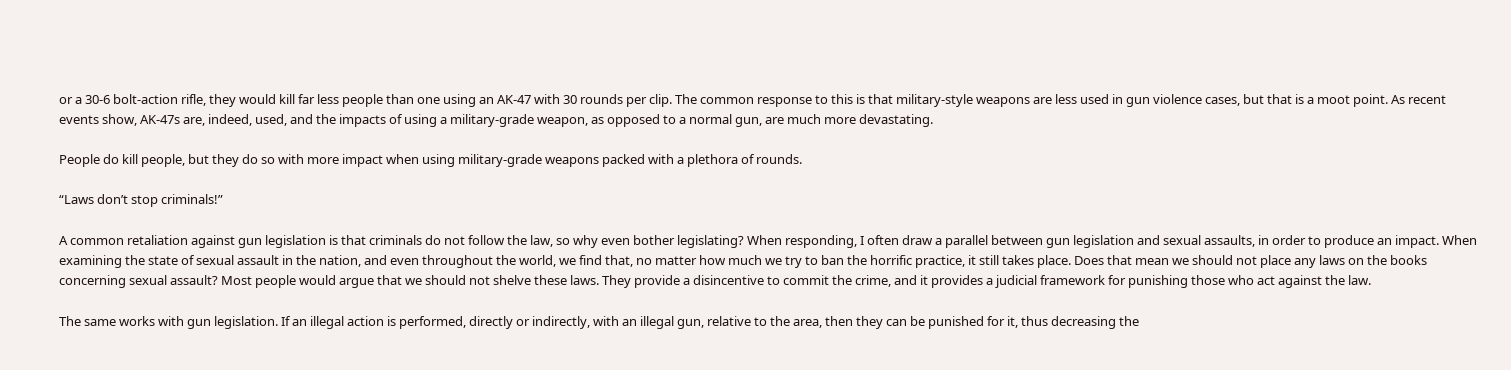or a 30-6 bolt-action rifle, they would kill far less people than one using an AK-47 with 30 rounds per clip. The common response to this is that military-style weapons are less used in gun violence cases, but that is a moot point. As recent events show, AK-47s are, indeed, used, and the impacts of using a military-grade weapon, as opposed to a normal gun, are much more devastating.

People do kill people, but they do so with more impact when using military-grade weapons packed with a plethora of rounds.

“Laws don’t stop criminals!”

A common retaliation against gun legislation is that criminals do not follow the law, so why even bother legislating? When responding, I often draw a parallel between gun legislation and sexual assaults, in order to produce an impact. When examining the state of sexual assault in the nation, and even throughout the world, we find that, no matter how much we try to ban the horrific practice, it still takes place. Does that mean we should not place any laws on the books concerning sexual assault? Most people would argue that we should not shelve these laws. They provide a disincentive to commit the crime, and it provides a judicial framework for punishing those who act against the law.

The same works with gun legislation. If an illegal action is performed, directly or indirectly, with an illegal gun, relative to the area, then they can be punished for it, thus decreasing the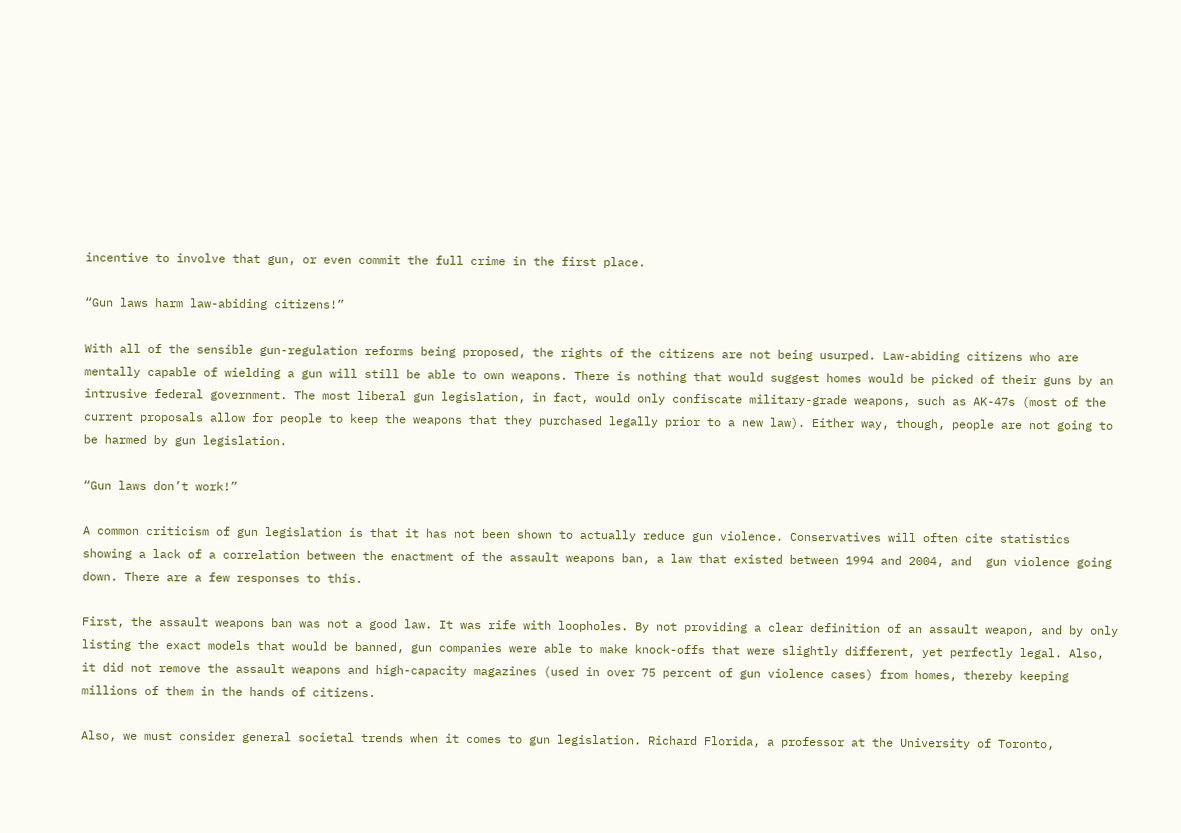incentive to involve that gun, or even commit the full crime in the first place.

“Gun laws harm law-abiding citizens!”

With all of the sensible gun-regulation reforms being proposed, the rights of the citizens are not being usurped. Law-abiding citizens who are mentally capable of wielding a gun will still be able to own weapons. There is nothing that would suggest homes would be picked of their guns by an intrusive federal government. The most liberal gun legislation, in fact, would only confiscate military-grade weapons, such as AK-47s (most of the current proposals allow for people to keep the weapons that they purchased legally prior to a new law). Either way, though, people are not going to be harmed by gun legislation.

“Gun laws don’t work!”

A common criticism of gun legislation is that it has not been shown to actually reduce gun violence. Conservatives will often cite statistics showing a lack of a correlation between the enactment of the assault weapons ban, a law that existed between 1994 and 2004, and  gun violence going down. There are a few responses to this.

First, the assault weapons ban was not a good law. It was rife with loopholes. By not providing a clear definition of an assault weapon, and by only listing the exact models that would be banned, gun companies were able to make knock-offs that were slightly different, yet perfectly legal. Also, it did not remove the assault weapons and high-capacity magazines (used in over 75 percent of gun violence cases) from homes, thereby keeping millions of them in the hands of citizens.

Also, we must consider general societal trends when it comes to gun legislation. Richard Florida, a professor at the University of Toronto,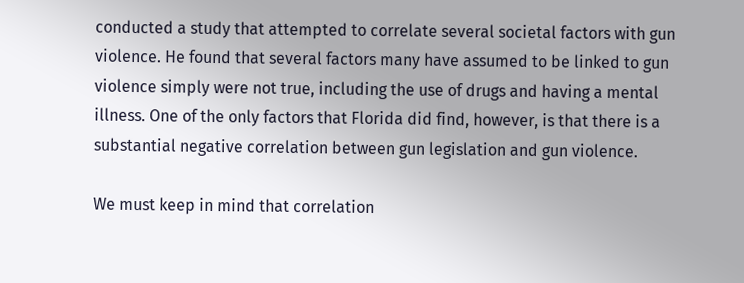conducted a study that attempted to correlate several societal factors with gun violence. He found that several factors many have assumed to be linked to gun violence simply were not true, including the use of drugs and having a mental illness. One of the only factors that Florida did find, however, is that there is a substantial negative correlation between gun legislation and gun violence.

We must keep in mind that correlation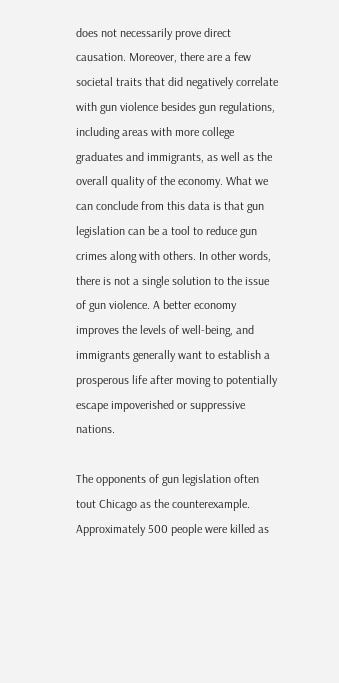does not necessarily prove direct causation. Moreover, there are a few societal traits that did negatively correlate with gun violence besides gun regulations, including areas with more college graduates and immigrants, as well as the overall quality of the economy. What we can conclude from this data is that gun legislation can be a tool to reduce gun crimes along with others. In other words, there is not a single solution to the issue of gun violence. A better economy improves the levels of well-being, and immigrants generally want to establish a prosperous life after moving to potentially escape impoverished or suppressive nations.

The opponents of gun legislation often tout Chicago as the counterexample. Approximately 500 people were killed as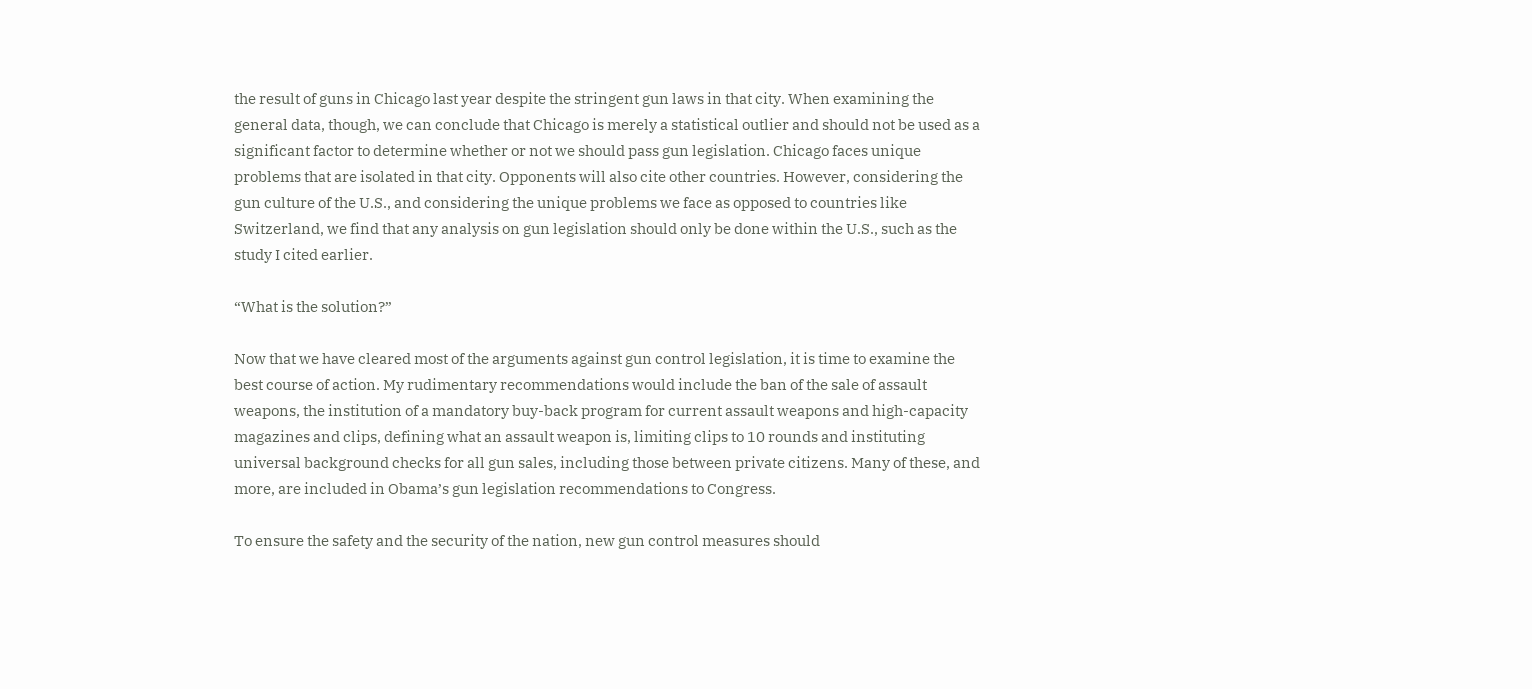the result of guns in Chicago last year despite the stringent gun laws in that city. When examining the general data, though, we can conclude that Chicago is merely a statistical outlier and should not be used as a significant factor to determine whether or not we should pass gun legislation. Chicago faces unique problems that are isolated in that city. Opponents will also cite other countries. However, considering the gun culture of the U.S., and considering the unique problems we face as opposed to countries like Switzerland, we find that any analysis on gun legislation should only be done within the U.S., such as the study I cited earlier.

“What is the solution?”

Now that we have cleared most of the arguments against gun control legislation, it is time to examine the best course of action. My rudimentary recommendations would include the ban of the sale of assault weapons, the institution of a mandatory buy-back program for current assault weapons and high-capacity magazines and clips, defining what an assault weapon is, limiting clips to 10 rounds and instituting universal background checks for all gun sales, including those between private citizens. Many of these, and more, are included in Obama’s gun legislation recommendations to Congress.

To ensure the safety and the security of the nation, new gun control measures should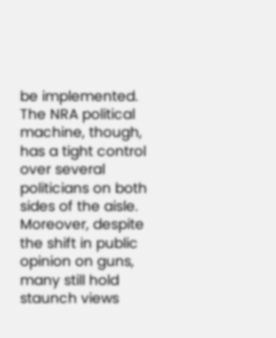be implemented. The NRA political machine, though, has a tight control over several politicians on both sides of the aisle. Moreover, despite the shift in public opinion on guns, many still hold staunch views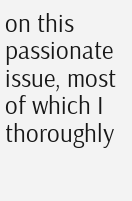on this passionate issue, most of which I thoroughly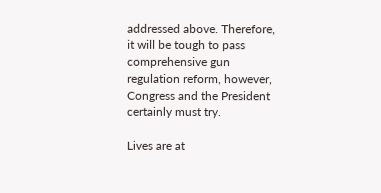addressed above. Therefore, it will be tough to pass comprehensive gun regulation reform, however, Congress and the President certainly must try.

Lives are at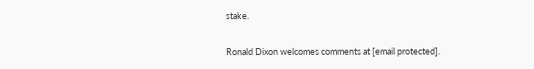stake.

Ronald Dixon welcomes comments at [email protected].